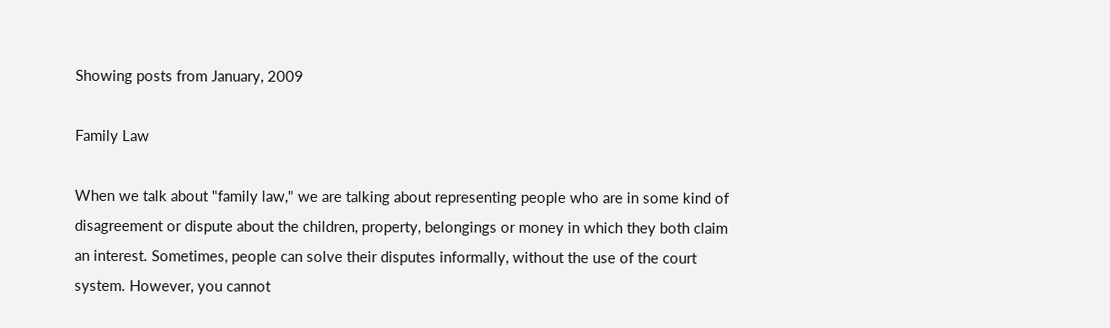Showing posts from January, 2009

Family Law

When we talk about "family law," we are talking about representing people who are in some kind of disagreement or dispute about the children, property, belongings or money in which they both claim an interest. Sometimes, people can solve their disputes informally, without the use of the court system. However, you cannot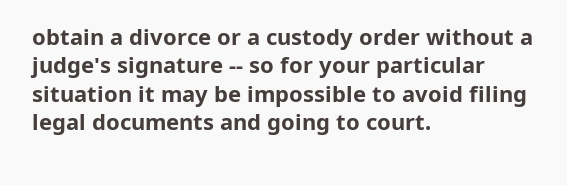obtain a divorce or a custody order without a judge's signature -- so for your particular situation it may be impossible to avoid filing legal documents and going to court.